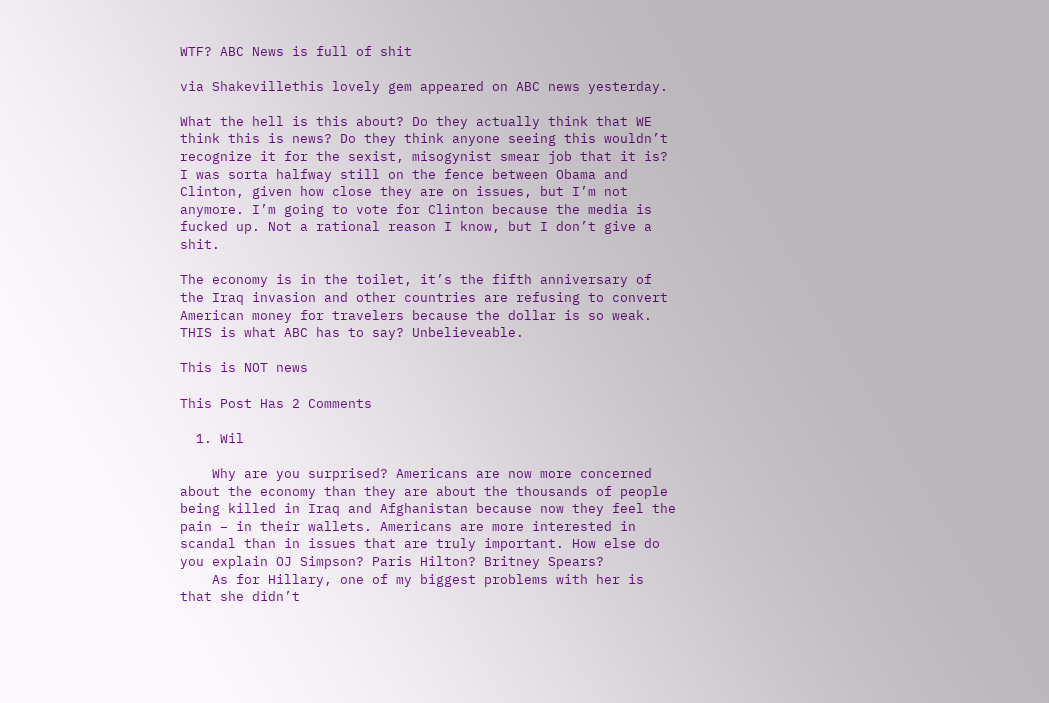WTF? ABC News is full of shit

via Shakevillethis lovely gem appeared on ABC news yesterday.

What the hell is this about? Do they actually think that WE think this is news? Do they think anyone seeing this wouldn’t recognize it for the sexist, misogynist smear job that it is? I was sorta halfway still on the fence between Obama and Clinton, given how close they are on issues, but I’m not anymore. I’m going to vote for Clinton because the media is fucked up. Not a rational reason I know, but I don’t give a shit.

The economy is in the toilet, it’s the fifth anniversary of the Iraq invasion and other countries are refusing to convert American money for travelers because the dollar is so weak. THIS is what ABC has to say? Unbelieveable.

This is NOT news

This Post Has 2 Comments

  1. Wil

    Why are you surprised? Americans are now more concerned about the economy than they are about the thousands of people being killed in Iraq and Afghanistan because now they feel the pain – in their wallets. Americans are more interested in scandal than in issues that are truly important. How else do you explain OJ Simpson? Paris Hilton? Britney Spears?
    As for Hillary, one of my biggest problems with her is that she didn’t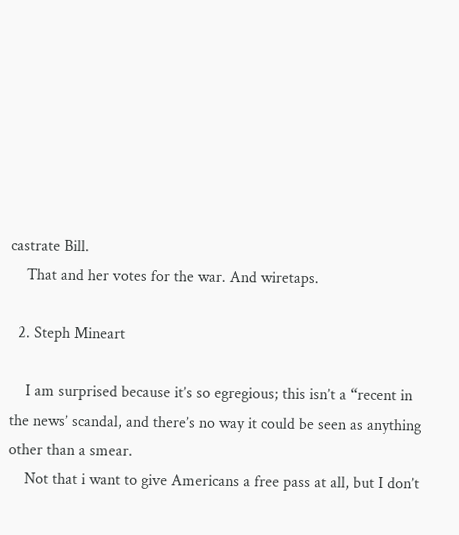castrate Bill.
    That and her votes for the war. And wiretaps.

  2. Steph Mineart

    I am surprised because it’s so egregious; this isn’t a “recent in the news’ scandal, and there’s no way it could be seen as anything other than a smear.
    Not that i want to give Americans a free pass at all, but I don’t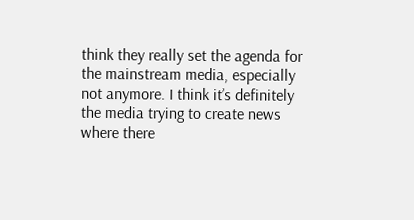think they really set the agenda for the mainstream media, especially not anymore. I think it’s definitely the media trying to create news where there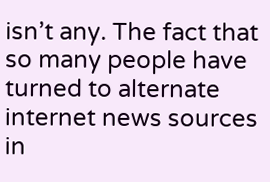isn’t any. The fact that so many people have turned to alternate internet news sources in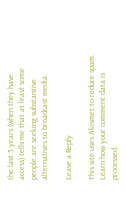the last 5 years (when they have access) tells me that at least some people are seeking substantive alternatives to broadcast media.

Leave a Reply

This site uses Akismet to reduce spam. Learn how your comment data is processed.